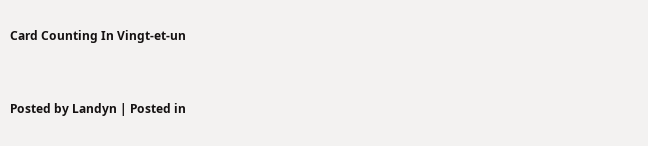Card Counting In Vingt-et-un


Posted by Landyn | Posted in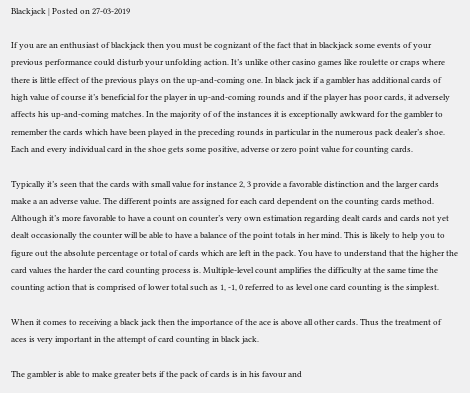Blackjack | Posted on 27-03-2019

If you are an enthusiast of blackjack then you must be cognizant of the fact that in blackjack some events of your previous performance could disturb your unfolding action. It’s unlike other casino games like roulette or craps where there is little effect of the previous plays on the up-and-coming one. In black jack if a gambler has additional cards of high value of course it’s beneficial for the player in up-and-coming rounds and if the player has poor cards, it adversely affects his up-and-coming matches. In the majority of of the instances it is exceptionally awkward for the gambler to remember the cards which have been played in the preceding rounds in particular in the numerous pack dealer’s shoe. Each and every individual card in the shoe gets some positive, adverse or zero point value for counting cards.

Typically it’s seen that the cards with small value for instance 2, 3 provide a favorable distinction and the larger cards make a an adverse value. The different points are assigned for each card dependent on the counting cards method. Although it’s more favorable to have a count on counter’s very own estimation regarding dealt cards and cards not yet dealt occasionally the counter will be able to have a balance of the point totals in her mind. This is likely to help you to figure out the absolute percentage or total of cards which are left in the pack. You have to understand that the higher the card values the harder the card counting process is. Multiple-level count amplifies the difficulty at the same time the counting action that is comprised of lower total such as 1, -1, 0 referred to as level one card counting is the simplest.

When it comes to receiving a black jack then the importance of the ace is above all other cards. Thus the treatment of aces is very important in the attempt of card counting in black jack.

The gambler is able to make greater bets if the pack of cards is in his favour and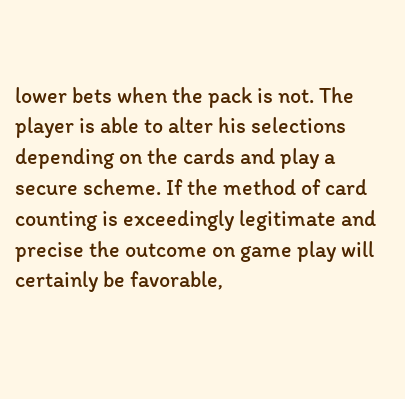lower bets when the pack is not. The player is able to alter his selections depending on the cards and play a secure scheme. If the method of card counting is exceedingly legitimate and precise the outcome on game play will certainly be favorable,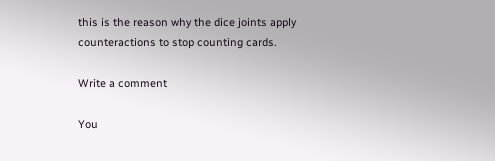this is the reason why the dice joints apply counteractions to stop counting cards.

Write a comment

You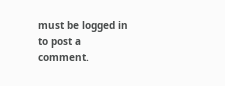must be logged in to post a comment.